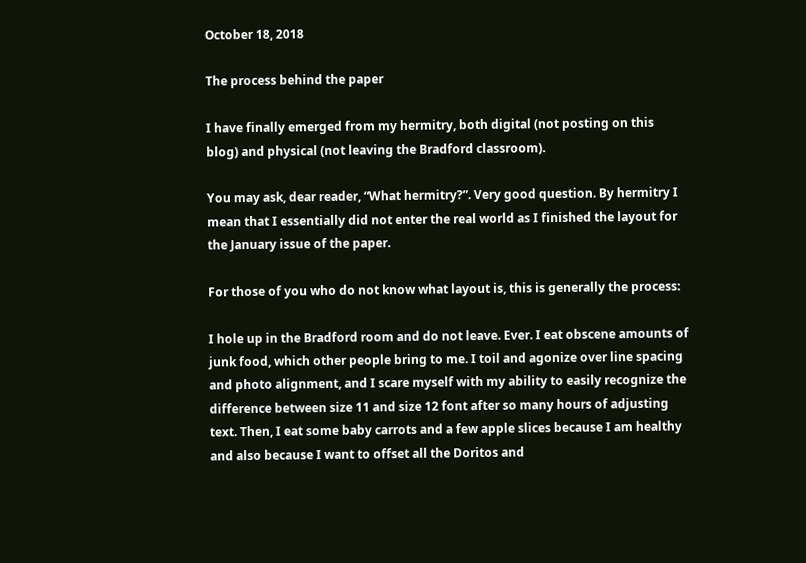October 18, 2018

The process behind the paper

I have finally emerged from my hermitry, both digital (not posting on this blog) and physical (not leaving the Bradford classroom).

You may ask, dear reader, “What hermitry?”. Very good question. By hermitry I mean that I essentially did not enter the real world as I finished the layout for the January issue of the paper.

For those of you who do not know what layout is, this is generally the process:

I hole up in the Bradford room and do not leave. Ever. I eat obscene amounts of junk food, which other people bring to me. I toil and agonize over line spacing and photo alignment, and I scare myself with my ability to easily recognize the difference between size 11 and size 12 font after so many hours of adjusting text. Then, I eat some baby carrots and a few apple slices because I am healthy and also because I want to offset all the Doritos and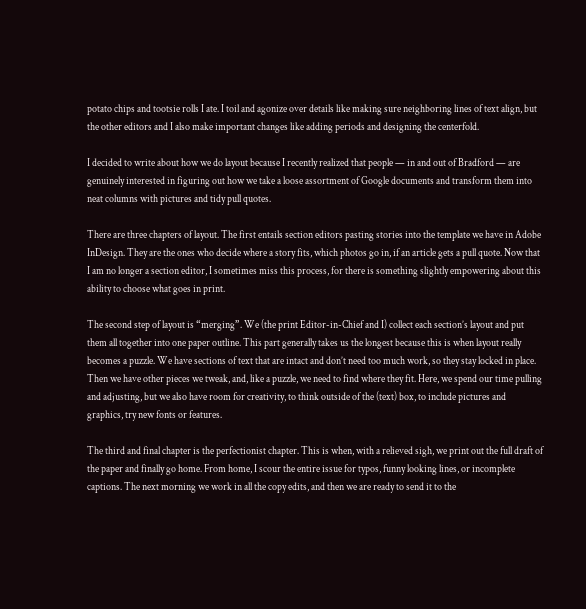potato chips and tootsie rolls I ate. I toil and agonize over details like making sure neighboring lines of text align, but the other editors and I also make important changes like adding periods and designing the centerfold.

I decided to write about how we do layout because I recently realized that people — in and out of Bradford — are genuinely interested in figuring out how we take a loose assortment of Google documents and transform them into neat columns with pictures and tidy pull quotes.

There are three chapters of layout. The first entails section editors pasting stories into the template we have in Adobe InDesign. They are the ones who decide where a story fits, which photos go in, if an article gets a pull quote. Now that I am no longer a section editor, I sometimes miss this process, for there is something slightly empowering about this ability to choose what goes in print.

The second step of layout is “merging”. We (the print Editor-in-Chief and I) collect each section’s layout and put them all together into one paper outline. This part generally takes us the longest because this is when layout really becomes a puzzle. We have sections of text that are intact and don’t need too much work, so they stay locked in place. Then we have other pieces we tweak, and, like a puzzle, we need to find where they fit. Here, we spend our time pulling and adjusting, but we also have room for creativity, to think outside of the (text) box, to include pictures and graphics, try new fonts or features.

The third and final chapter is the perfectionist chapter. This is when, with a relieved sigh, we print out the full draft of the paper and finally go home. From home, I scour the entire issue for typos, funny looking lines, or incomplete captions. The next morning we work in all the copy edits, and then we are ready to send it to the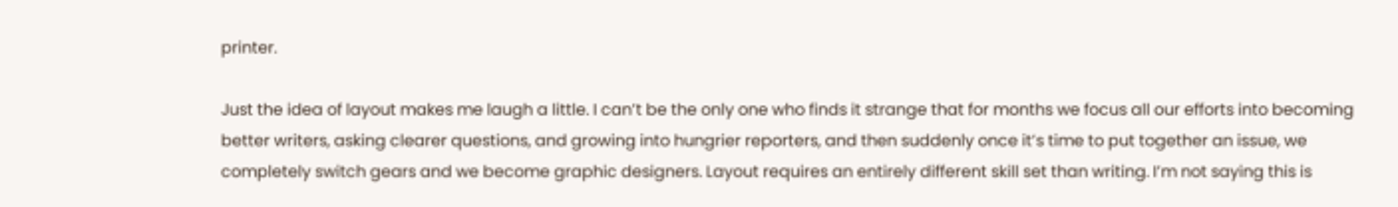printer.

Just the idea of layout makes me laugh a little. I can’t be the only one who finds it strange that for months we focus all our efforts into becoming better writers, asking clearer questions, and growing into hungrier reporters, and then suddenly once it’s time to put together an issue, we completely switch gears and we become graphic designers. Layout requires an entirely different skill set than writing. I’m not saying this is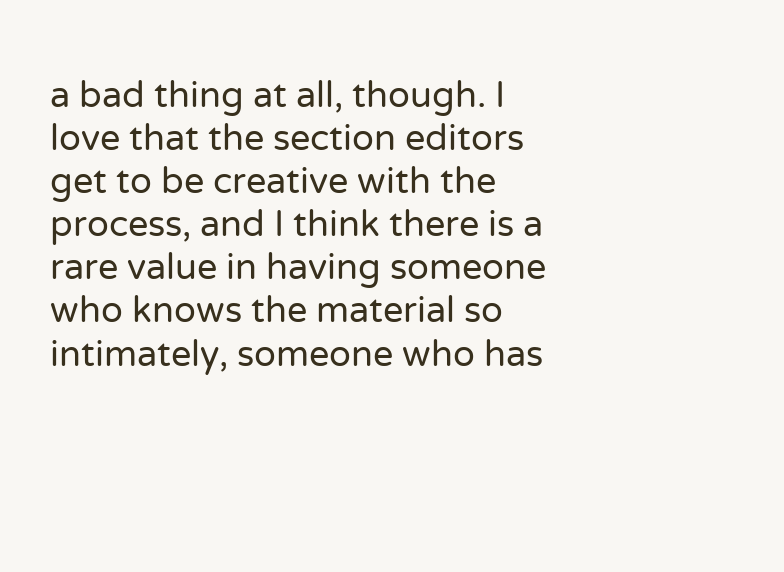a bad thing at all, though. I love that the section editors get to be creative with the process, and I think there is a rare value in having someone who knows the material so intimately, someone who has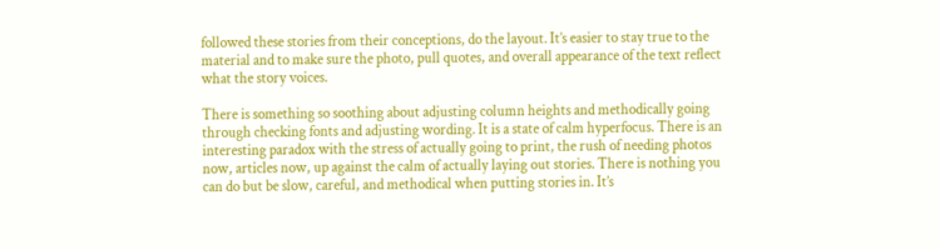followed these stories from their conceptions, do the layout. It’s easier to stay true to the material and to make sure the photo, pull quotes, and overall appearance of the text reflect what the story voices.

There is something so soothing about adjusting column heights and methodically going through checking fonts and adjusting wording. It is a state of calm hyperfocus. There is an interesting paradox with the stress of actually going to print, the rush of needing photos now, articles now, up against the calm of actually laying out stories. There is nothing you can do but be slow, careful, and methodical when putting stories in. It’s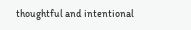thoughtful and intentional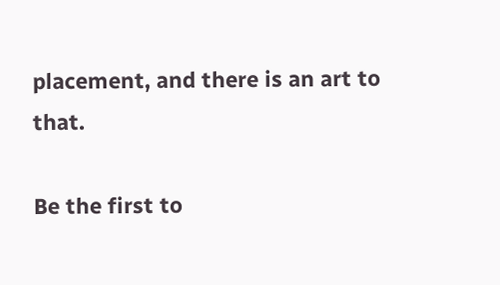placement, and there is an art to that.

Be the first to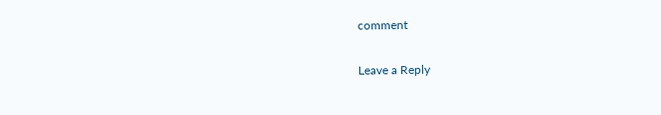comment

Leave a Reply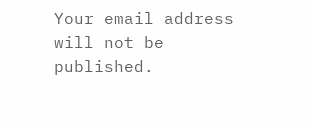Your email address will not be published.